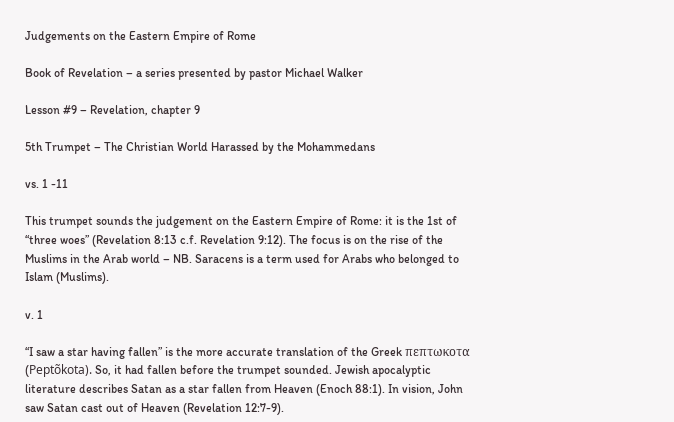Judgements on the Eastern Empire of Rome

Book of Revelation – a series presented by pastor Michael Walker

Lesson #9 – Revelation, chapter 9

5th Trumpet – The Christian World Harassed by the Mohammedans

vs. 1 -11

This trumpet sounds the judgement on the Eastern Empire of Rome: it is the 1st of “three woes” (Revelation 8:13 c.f. Revelation 9:12). The focus is on the rise of the Muslims in the Arab world – NB. Saracens is a term used for Arabs who belonged to Islam (Muslims).

v. 1

“I saw a star having fallen” is the more accurate translation of the Greek πεπτωκοτα (Peptõkota). So, it had fallen before the trumpet sounded. Jewish apocalyptic literature describes Satan as a star fallen from Heaven (Enoch 88:1). In vision, John saw Satan cast out of Heaven (Revelation 12:7-9).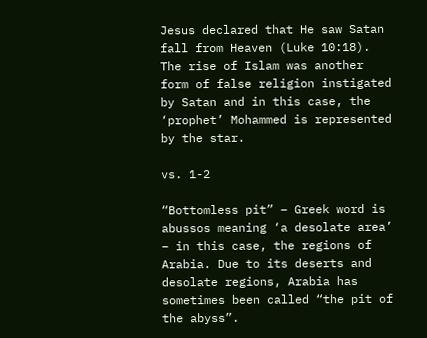Jesus declared that He saw Satan fall from Heaven (Luke 10:18). The rise of Islam was another form of false religion instigated by Satan and in this case, the ‘prophet’ Mohammed is represented by the star.

vs. 1-2

“Bottomless pit” – Greek word is abussos meaning ‘a desolate area’ – in this case, the regions of Arabia. Due to its deserts and desolate regions, Arabia has sometimes been called “the pit of the abyss”.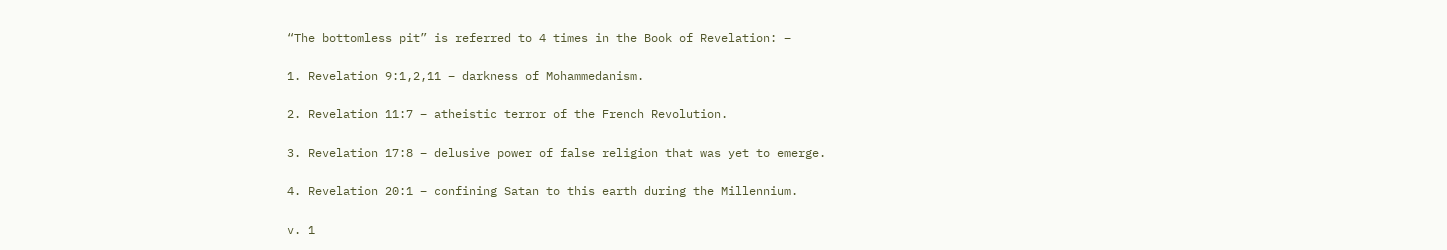“The bottomless pit” is referred to 4 times in the Book of Revelation: –

1. Revelation 9:1,2,11 – darkness of Mohammedanism.

2. Revelation 11:7 – atheistic terror of the French Revolution.

3. Revelation 17:8 – delusive power of false religion that was yet to emerge.

4. Revelation 20:1 – confining Satan to this earth during the Millennium.

v. 1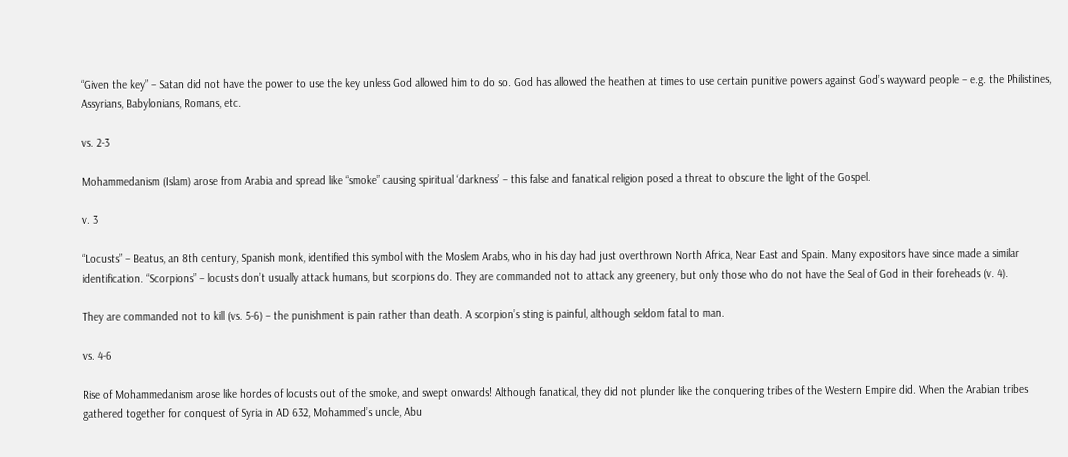“Given the key” – Satan did not have the power to use the key unless God allowed him to do so. God has allowed the heathen at times to use certain punitive powers against God’s wayward people – e.g. the Philistines, Assyrians, Babylonians, Romans, etc.

vs. 2-3

Mohammedanism (Islam) arose from Arabia and spread like “smoke” causing spiritual ‘darkness’ – this false and fanatical religion posed a threat to obscure the light of the Gospel.

v. 3

“Locusts” – Beatus, an 8th century, Spanish monk, identified this symbol with the Moslem Arabs, who in his day had just overthrown North Africa, Near East and Spain. Many expositors have since made a similar identification. “Scorpions” – locusts don’t usually attack humans, but scorpions do. They are commanded not to attack any greenery, but only those who do not have the Seal of God in their foreheads (v. 4).

They are commanded not to kill (vs. 5-6) – the punishment is pain rather than death. A scorpion’s sting is painful, although seldom fatal to man.

vs. 4-6

Rise of Mohammedanism arose like hordes of locusts out of the smoke, and swept onwards! Although fanatical, they did not plunder like the conquering tribes of the Western Empire did. When the Arabian tribes gathered together for conquest of Syria in AD 632, Mohammed’s uncle, Abu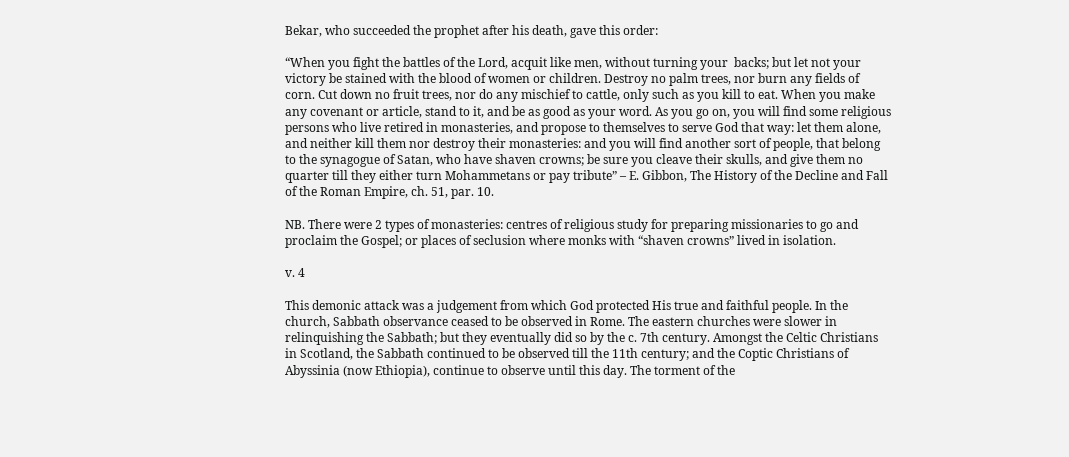Bekar, who succeeded the prophet after his death, gave this order:

“When you fight the battles of the Lord, acquit like men, without turning your  backs; but let not your victory be stained with the blood of women or children. Destroy no palm trees, nor burn any fields of corn. Cut down no fruit trees, nor do any mischief to cattle, only such as you kill to eat. When you make any covenant or article, stand to it, and be as good as your word. As you go on, you will find some religious persons who live retired in monasteries, and propose to themselves to serve God that way: let them alone, and neither kill them nor destroy their monasteries: and you will find another sort of people, that belong to the synagogue of Satan, who have shaven crowns; be sure you cleave their skulls, and give them no quarter till they either turn Mohammetans or pay tribute” – E. Gibbon, The History of the Decline and Fall of the Roman Empire, ch. 51, par. 10.

NB. There were 2 types of monasteries: centres of religious study for preparing missionaries to go and proclaim the Gospel; or places of seclusion where monks with “shaven crowns” lived in isolation.

v. 4

This demonic attack was a judgement from which God protected His true and faithful people. In the church, Sabbath observance ceased to be observed in Rome. The eastern churches were slower in relinquishing the Sabbath; but they eventually did so by the c. 7th century. Amongst the Celtic Christians in Scotland, the Sabbath continued to be observed till the 11th century; and the Coptic Christians of Abyssinia (now Ethiopia), continue to observe until this day. The torment of the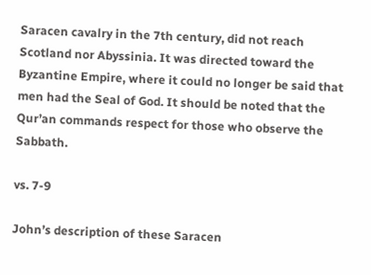Saracen cavalry in the 7th century, did not reach Scotland nor Abyssinia. It was directed toward the Byzantine Empire, where it could no longer be said that men had the Seal of God. It should be noted that the Qur’an commands respect for those who observe the Sabbath.

vs. 7-9

John’s description of these Saracen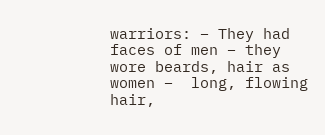warriors: – They had faces of men – they wore beards, hair as women –  long, flowing hair,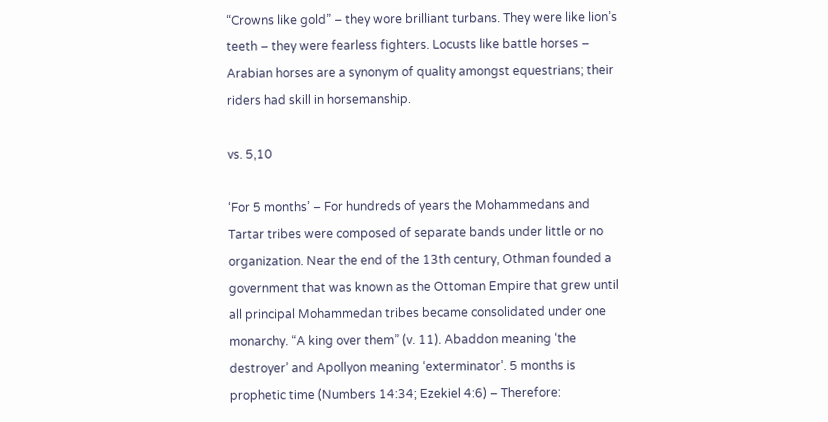“Crowns like gold” – they wore brilliant turbans. They were like lion’s teeth – they were fearless fighters. Locusts like battle horses – Arabian horses are a synonym of quality amongst equestrians; their riders had skill in horsemanship.

vs. 5,10

‘For 5 months’ – For hundreds of years the Mohammedans and Tartar tribes were composed of separate bands under little or no organization. Near the end of the 13th century, Othman founded a government that was known as the Ottoman Empire that grew until all principal Mohammedan tribes became consolidated under one monarchy. “A king over them” (v. 11). Abaddon meaning ‘the destroyer’ and Apollyon meaning ‘exterminator’. 5 months is prophetic time (Numbers 14:34; Ezekiel 4:6) – Therefore: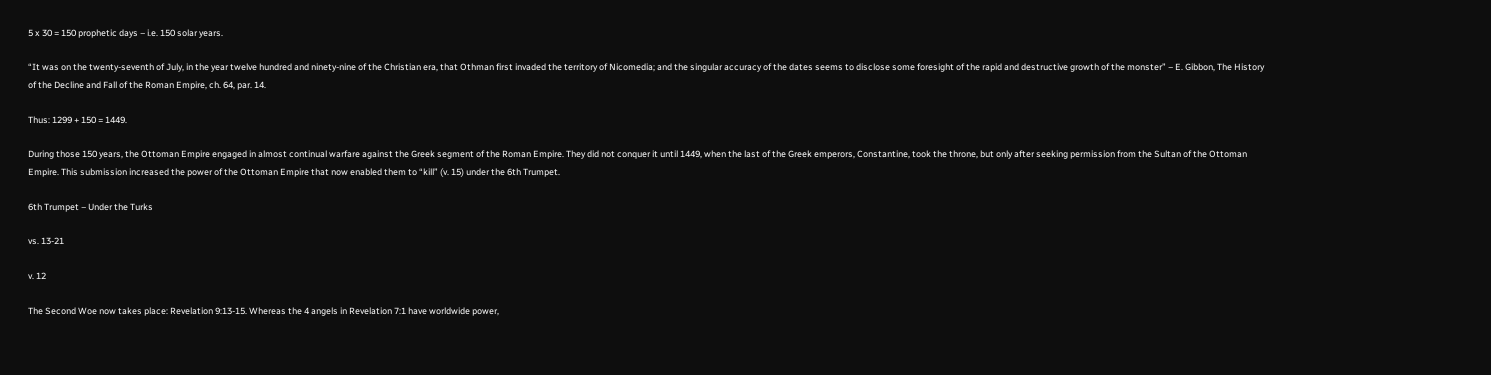5 x 30 = 150 prophetic days – i.e. 150 solar years.

“It was on the twenty-seventh of July, in the year twelve hundred and ninety-nine of the Christian era, that Othman first invaded the territory of Nicomedia; and the singular accuracy of the dates seems to disclose some foresight of the rapid and destructive growth of the monster” – E. Gibbon, The History of the Decline and Fall of the Roman Empire, ch. 64, par. 14.

Thus: 1299 + 150 = 1449.

During those 150 years, the Ottoman Empire engaged in almost continual warfare against the Greek segment of the Roman Empire. They did not conquer it until 1449, when the last of the Greek emperors, Constantine, took the throne, but only after seeking permission from the Sultan of the Ottoman Empire. This submission increased the power of the Ottoman Empire that now enabled them to “kill” (v. 15) under the 6th Trumpet.

6th Trumpet – Under the Turks

vs. 13-21

v. 12

The Second Woe now takes place: Revelation 9:13-15. Whereas the 4 angels in Revelation 7:1 have worldwide power,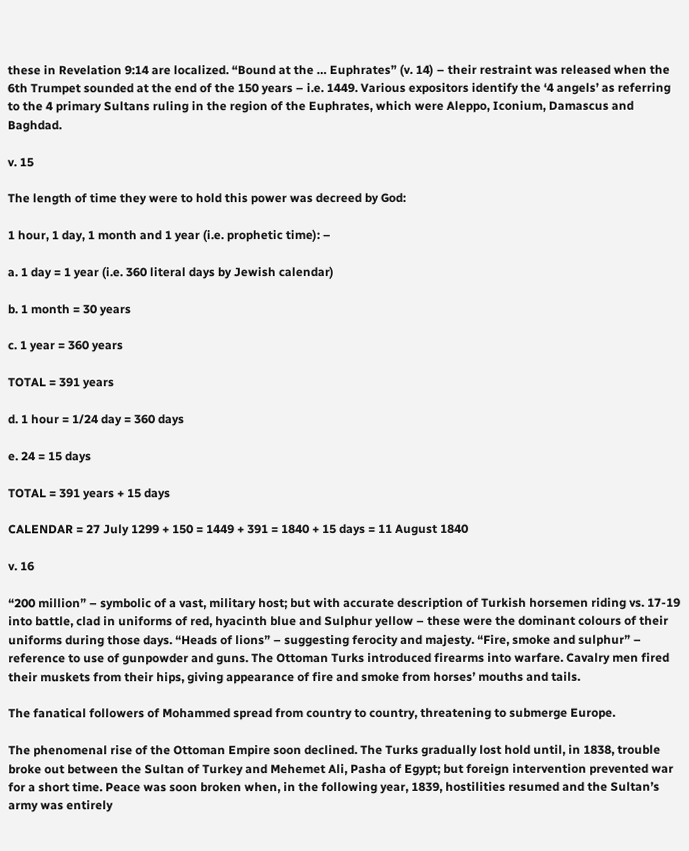these in Revelation 9:14 are localized. “Bound at the … Euphrates” (v. 14) – their restraint was released when the 6th Trumpet sounded at the end of the 150 years – i.e. 1449. Various expositors identify the ‘4 angels’ as referring to the 4 primary Sultans ruling in the region of the Euphrates, which were Aleppo, Iconium, Damascus and Baghdad.

v. 15

The length of time they were to hold this power was decreed by God:

1 hour, 1 day, 1 month and 1 year (i.e. prophetic time): –

a. 1 day = 1 year (i.e. 360 literal days by Jewish calendar)

b. 1 month = 30 years

c. 1 year = 360 years

TOTAL = 391 years

d. 1 hour = 1/24 day = 360 days

e. 24 = 15 days

TOTAL = 391 years + 15 days

CALENDAR = 27 July 1299 + 150 = 1449 + 391 = 1840 + 15 days = 11 August 1840

v. 16

“200 million” – symbolic of a vast, military host; but with accurate description of Turkish horsemen riding vs. 17-19 into battle, clad in uniforms of red, hyacinth blue and Sulphur yellow – these were the dominant colours of their uniforms during those days. “Heads of lions” – suggesting ferocity and majesty. “Fire, smoke and sulphur” – reference to use of gunpowder and guns. The Ottoman Turks introduced firearms into warfare. Cavalry men fired their muskets from their hips, giving appearance of fire and smoke from horses’ mouths and tails.

The fanatical followers of Mohammed spread from country to country, threatening to submerge Europe.

The phenomenal rise of the Ottoman Empire soon declined. The Turks gradually lost hold until, in 1838, trouble broke out between the Sultan of Turkey and Mehemet Ali, Pasha of Egypt; but foreign intervention prevented war for a short time. Peace was soon broken when, in the following year, 1839, hostilities resumed and the Sultan’s army was entirely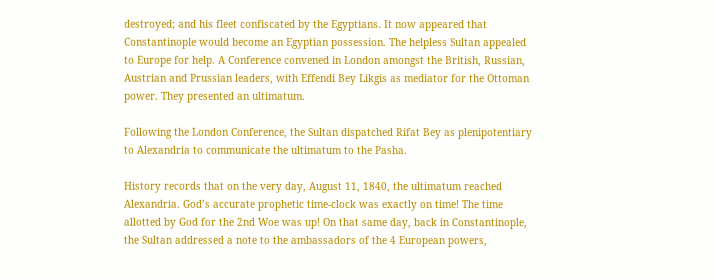destroyed; and his fleet confiscated by the Egyptians. It now appeared that Constantinople would become an Egyptian possession. The helpless Sultan appealed to Europe for help. A Conference convened in London amongst the British, Russian, Austrian and Prussian leaders, with Effendi Bey Likgis as mediator for the Ottoman power. They presented an ultimatum.

Following the London Conference, the Sultan dispatched Rifat Bey as plenipotentiary to Alexandria to communicate the ultimatum to the Pasha.

History records that on the very day, August 11, 1840, the ultimatum reached Alexandria. God’s accurate prophetic time-clock was exactly on time! The time allotted by God for the 2nd Woe was up! On that same day, back in Constantinople, the Sultan addressed a note to the ambassadors of the 4 European powers,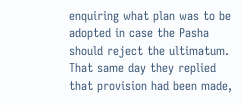enquiring what plan was to be adopted in case the Pasha should reject the ultimatum. That same day they replied that provision had been made,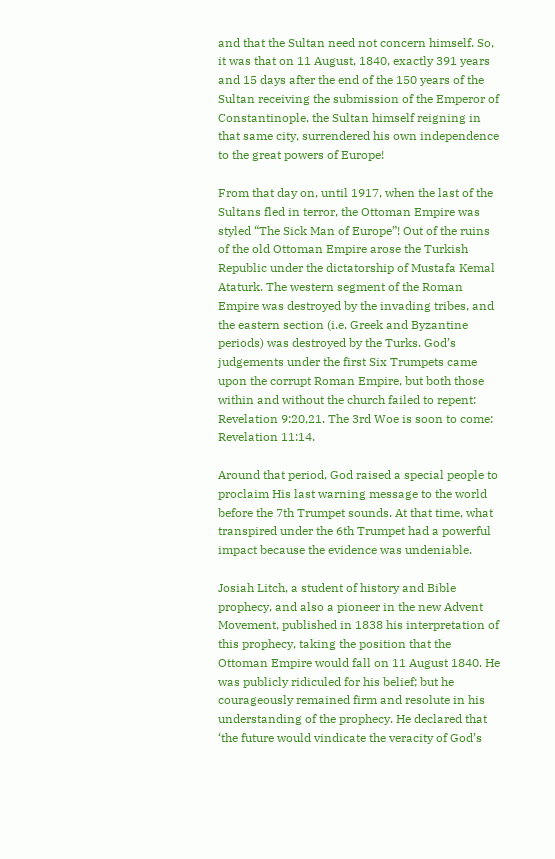and that the Sultan need not concern himself. So, it was that on 11 August, 1840, exactly 391 years and 15 days after the end of the 150 years of the Sultan receiving the submission of the Emperor of Constantinople, the Sultan himself reigning in that same city, surrendered his own independence to the great powers of Europe!

From that day on, until 1917, when the last of the Sultans fled in terror, the Ottoman Empire was styled “The Sick Man of Europe”! Out of the ruins of the old Ottoman Empire arose the Turkish Republic under the dictatorship of Mustafa Kemal Ataturk. The western segment of the Roman Empire was destroyed by the invading tribes, and the eastern section (i.e. Greek and Byzantine periods) was destroyed by the Turks. God’s judgements under the first Six Trumpets came upon the corrupt Roman Empire, but both those within and without the church failed to repent: Revelation 9:20,21. The 3rd Woe is soon to come:  Revelation 11:14.

Around that period, God raised a special people to proclaim His last warning message to the world before the 7th Trumpet sounds. At that time, what transpired under the 6th Trumpet had a powerful impact because the evidence was undeniable.

Josiah Litch, a student of history and Bible prophecy, and also a pioneer in the new Advent Movement, published in 1838 his interpretation of this prophecy, taking the position that the Ottoman Empire would fall on 11 August 1840. He was publicly ridiculed for his belief; but he courageously remained firm and resolute in his understanding of the prophecy. He declared that ‘the future would vindicate the veracity of God’s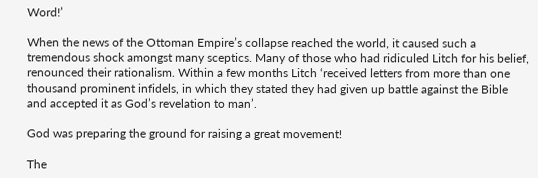Word!’

When the news of the Ottoman Empire’s collapse reached the world, it caused such a tremendous shock amongst many sceptics. Many of those who had ridiculed Litch for his belief, renounced their rationalism. Within a few months Litch ‘received letters from more than one thousand prominent infidels, in which they stated they had given up battle against the Bible and accepted it as God’s revelation to man’.

God was preparing the ground for raising a great movement!

The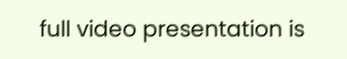full video presentation is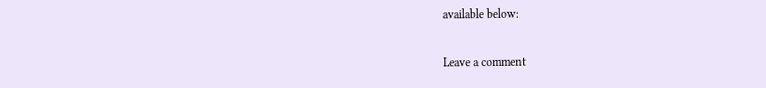available below:

Leave a comment